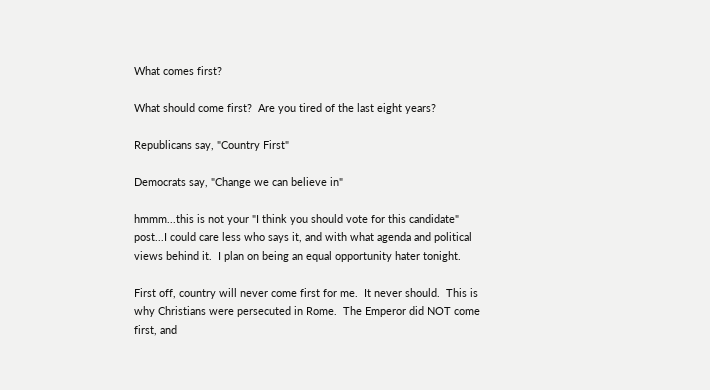What comes first?

What should come first?  Are you tired of the last eight years?

Republicans say, "Country First"

Democrats say, "Change we can believe in"

hmmm...this is not your "I think you should vote for this candidate" post...I could care less who says it, and with what agenda and political views behind it.  I plan on being an equal opportunity hater tonight.

First off, country will never come first for me.  It never should.  This is why Christians were persecuted in Rome.  The Emperor did NOT come first, and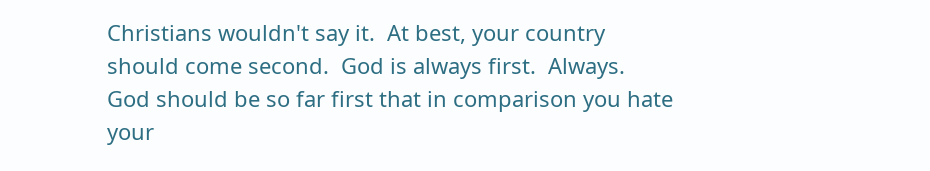Christians wouldn't say it.  At best, your country should come second.  God is always first.  Always.  God should be so far first that in comparison you hate your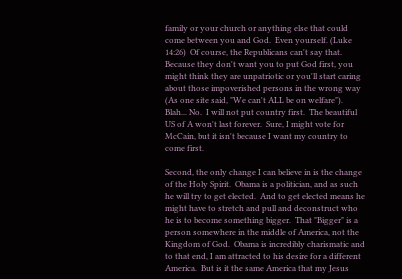family or your church or anything else that could come between you and God.  Even yourself. (Luke 14:26)  Of course, the Republicans can't say that.  Because they don't want you to put God first, you might think they are unpatriotic or you'll start caring about those impoverished persons in the wrong way (As one site said, "We can't ALL be on welfare").  Blah... No.  I will not put country first.  The beautiful US of A won't last forever.  Sure, I might vote for McCain, but it isn't because I want my country to come first.

Second, the only change I can believe in is the change of the Holy Spirit.  Obama is a politician, and as such he will try to get elected.  And to get elected means he might have to stretch and pull and deconstruct who he is to become something bigger.  That "Bigger" is a person somewhere in the middle of America, not the Kingdom of God.  Obama is incredibly charismatic and to that end, I am attracted to his desire for a different America.  But is it the same America that my Jesus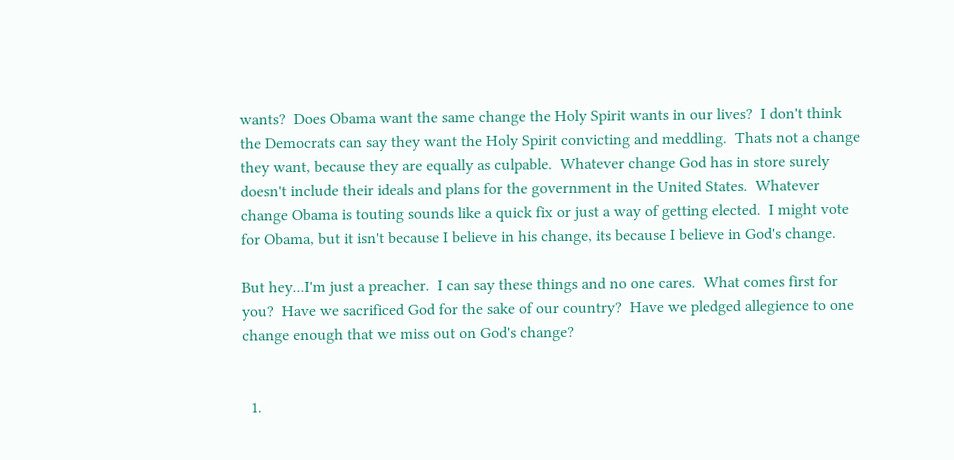wants?  Does Obama want the same change the Holy Spirit wants in our lives?  I don't think the Democrats can say they want the Holy Spirit convicting and meddling.  Thats not a change they want, because they are equally as culpable.  Whatever change God has in store surely doesn't include their ideals and plans for the government in the United States.  Whatever change Obama is touting sounds like a quick fix or just a way of getting elected.  I might vote for Obama, but it isn't because I believe in his change, its because I believe in God's change.

But hey...I'm just a preacher.  I can say these things and no one cares.  What comes first for you?  Have we sacrificed God for the sake of our country?  Have we pledged allegience to one change enough that we miss out on God's change?


  1.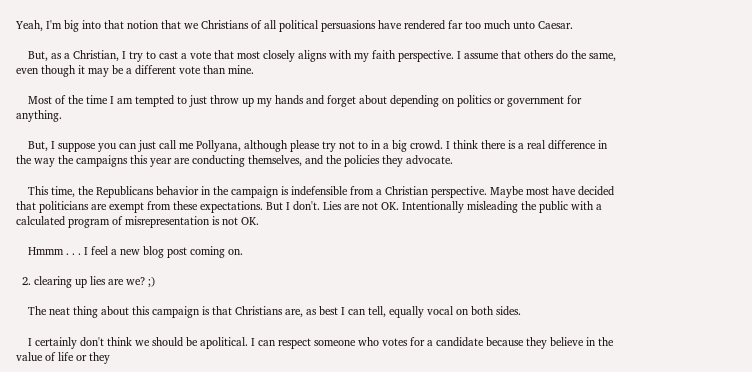Yeah, I'm big into that notion that we Christians of all political persuasions have rendered far too much unto Caesar.

    But, as a Christian, I try to cast a vote that most closely aligns with my faith perspective. I assume that others do the same, even though it may be a different vote than mine.

    Most of the time I am tempted to just throw up my hands and forget about depending on politics or government for anything.

    But, I suppose you can just call me Pollyana, although please try not to in a big crowd. I think there is a real difference in the way the campaigns this year are conducting themselves, and the policies they advocate.

    This time, the Republicans behavior in the campaign is indefensible from a Christian perspective. Maybe most have decided that politicians are exempt from these expectations. But I don't. Lies are not OK. Intentionally misleading the public with a calculated program of misrepresentation is not OK.

    Hmmm . . . I feel a new blog post coming on.

  2. clearing up lies are we? ;)

    The neat thing about this campaign is that Christians are, as best I can tell, equally vocal on both sides.

    I certainly don't think we should be apolitical. I can respect someone who votes for a candidate because they believe in the value of life or they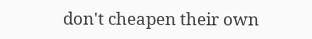don't cheapen their own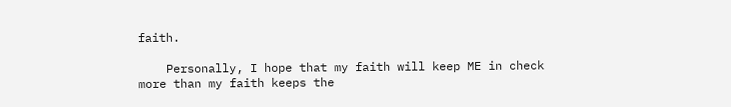faith.

    Personally, I hope that my faith will keep ME in check more than my faith keeps the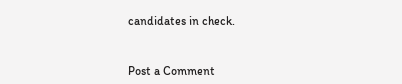candidates in check.


Post a Comment